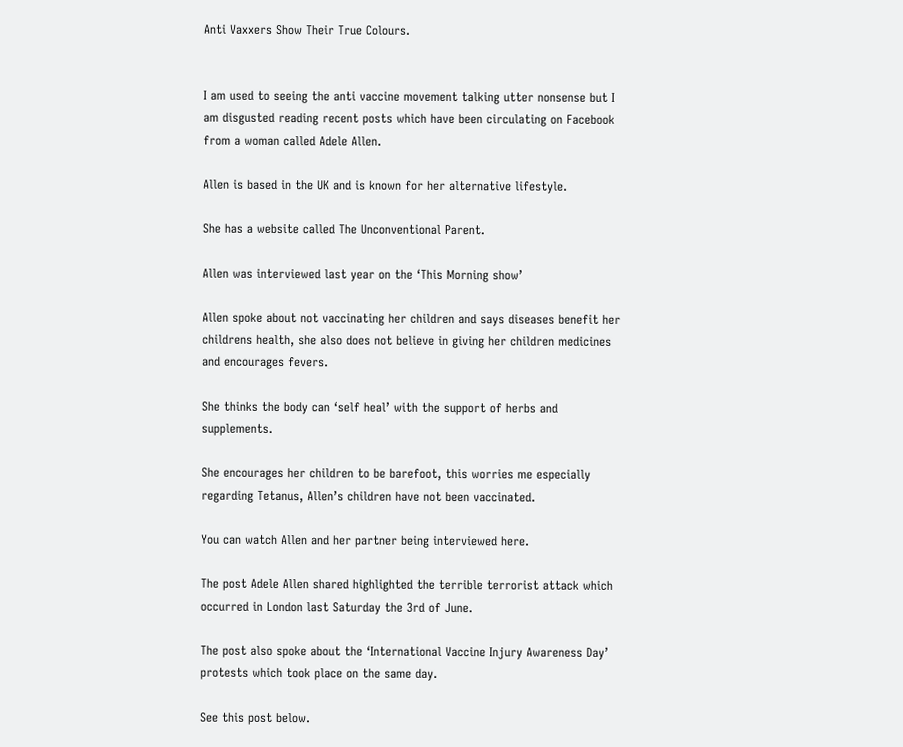Anti Vaxxers Show Their True Colours.


I am used to seeing the anti vaccine movement talking utter nonsense but I am disgusted reading recent posts which have been circulating on Facebook from a woman called Adele Allen.

Allen is based in the UK and is known for her alternative lifestyle.

She has a website called The Unconventional Parent.

Allen was interviewed last year on the ‘This Morning show’

Allen spoke about not vaccinating her children and says diseases benefit her childrens health, she also does not believe in giving her children medicines and encourages fevers.

She thinks the body can ‘self heal’ with the support of herbs and supplements.

She encourages her children to be barefoot, this worries me especially regarding Tetanus, Allen’s children have not been vaccinated.

You can watch Allen and her partner being interviewed here.

The post Adele Allen shared highlighted the terrible terrorist attack which occurred in London last Saturday the 3rd of June.

The post also spoke about the ‘International Vaccine Injury Awareness Day’ protests which took place on the same day.

See this post below.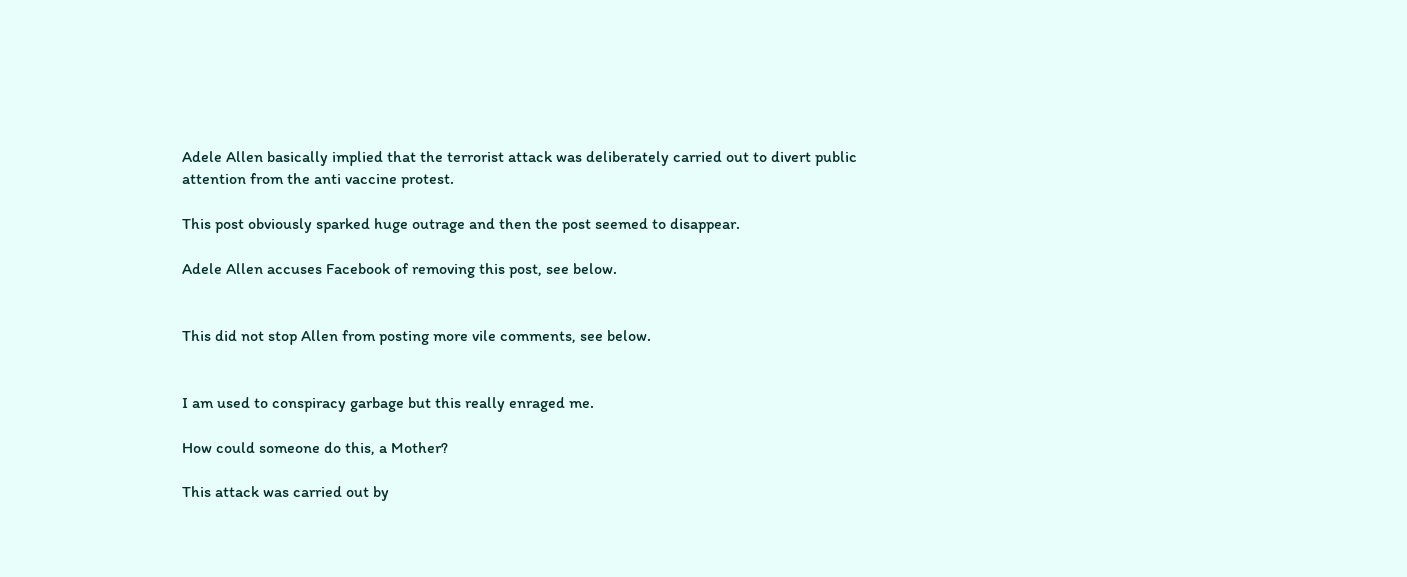Adele Allen basically implied that the terrorist attack was deliberately carried out to divert public attention from the anti vaccine protest.

This post obviously sparked huge outrage and then the post seemed to disappear.

Adele Allen accuses Facebook of removing this post, see below.


This did not stop Allen from posting more vile comments, see below.


I am used to conspiracy garbage but this really enraged me.

How could someone do this, a Mother?

This attack was carried out by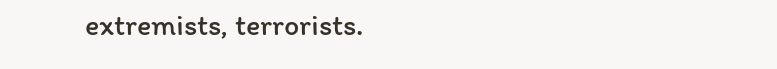extremists, terrorists.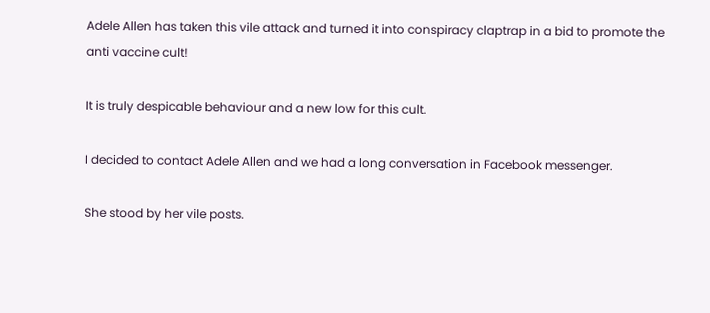Adele Allen has taken this vile attack and turned it into conspiracy claptrap in a bid to promote the anti vaccine cult!

It is truly despicable behaviour and a new low for this cult.

I decided to contact Adele Allen and we had a long conversation in Facebook messenger.

She stood by her vile posts.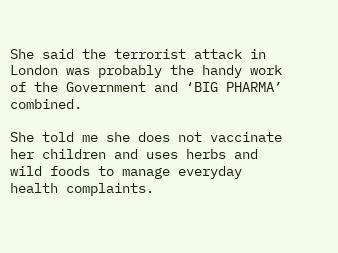She said the terrorist attack in London was probably the handy work of the Government and ‘BIG PHARMA’ combined.

She told me she does not vaccinate her children and uses herbs and wild foods to manage everyday health complaints.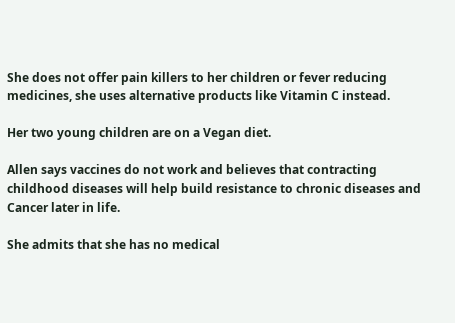She does not offer pain killers to her children or fever reducing medicines, she uses alternative products like Vitamin C instead.

Her two young children are on a Vegan diet.

Allen says vaccines do not work and believes that contracting childhood diseases will help build resistance to chronic diseases and Cancer later in life.

She admits that she has no medical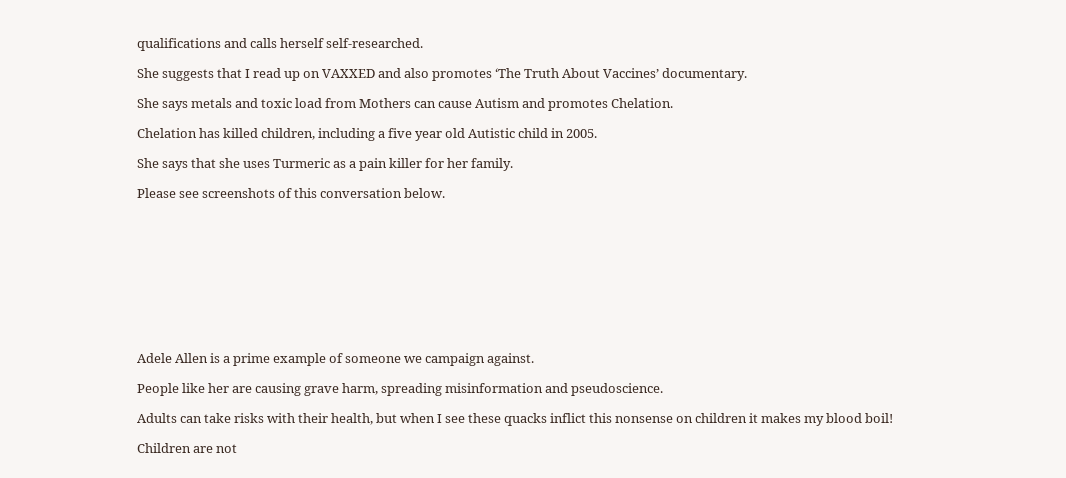qualifications and calls herself self-researched.

She suggests that I read up on VAXXED and also promotes ‘The Truth About Vaccines’ documentary.

She says metals and toxic load from Mothers can cause Autism and promotes Chelation.

Chelation has killed children, including a five year old Autistic child in 2005.

She says that she uses Turmeric as a pain killer for her family.

Please see screenshots of this conversation below.










Adele Allen is a prime example of someone we campaign against.

People like her are causing grave harm, spreading misinformation and pseudoscience.

Adults can take risks with their health, but when I see these quacks inflict this nonsense on children it makes my blood boil!

Children are not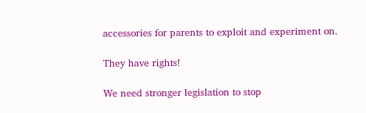accessories for parents to exploit and experiment on.

They have rights!

We need stronger legislation to stop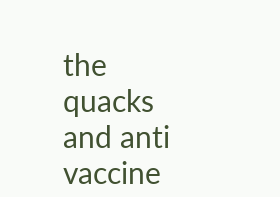the quacks and anti vaccine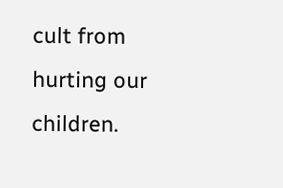cult from hurting our children.